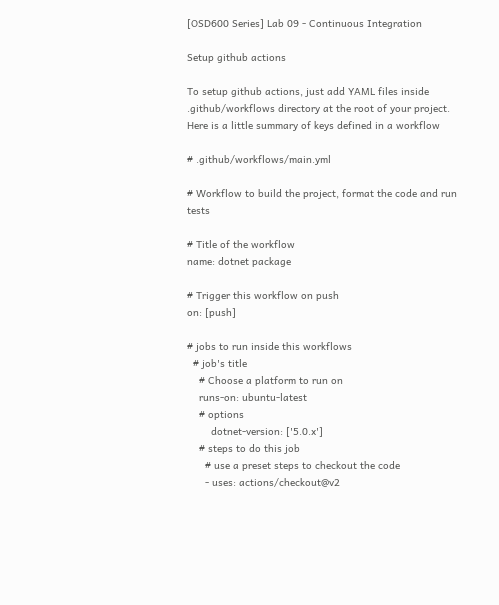[OSD600 Series] Lab 09 - Continuous Integration

Setup github actions

To setup github actions, just add YAML files inside .github/workflows directory at the root of your project. Here is a little summary of keys defined in a workflow

# .github/workflows/main.yml

# Workflow to build the project, format the code and run tests

# Title of the workflow
name: dotnet package

# Trigger this workflow on push
on: [push]

# jobs to run inside this workflows
  # job's title
    # Choose a platform to run on
    runs-on: ubuntu-latest
    # options
        dotnet-version: ['5.0.x']
    # steps to do this job
      # use a preset steps to checkout the code
      - uses: actions/checkout@v2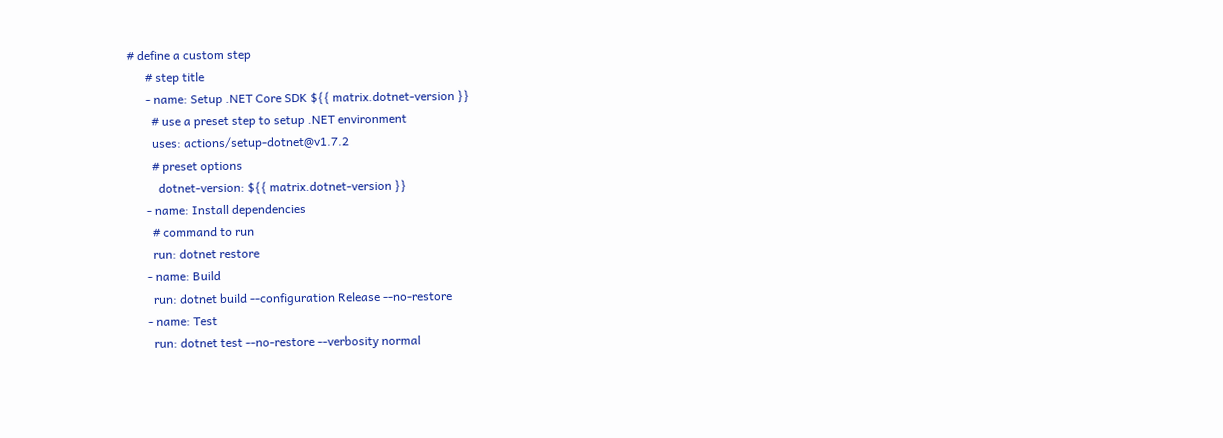# define a custom step
      # step title
      - name: Setup .NET Core SDK ${{ matrix.dotnet-version }}
        # use a preset step to setup .NET environment
        uses: actions/setup-dotnet@v1.7.2
        # preset options
          dotnet-version: ${{ matrix.dotnet-version }}
      - name: Install dependencies
        # command to run
        run: dotnet restore
      - name: Build
        run: dotnet build --configuration Release --no-restore
      - name: Test
        run: dotnet test --no-restore --verbosity normal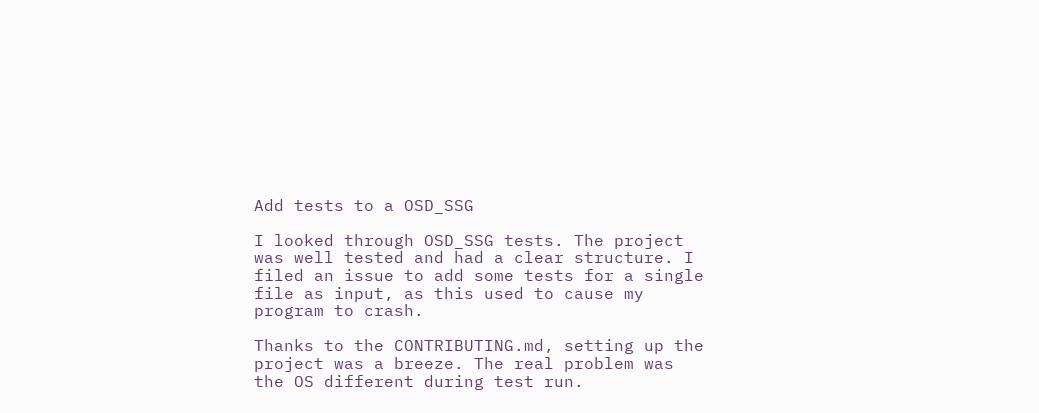Add tests to a OSD_SSG

I looked through OSD_SSG tests. The project was well tested and had a clear structure. I filed an issue to add some tests for a single file as input, as this used to cause my program to crash.

Thanks to the CONTRIBUTING.md, setting up the project was a breeze. The real problem was the OS different during test run.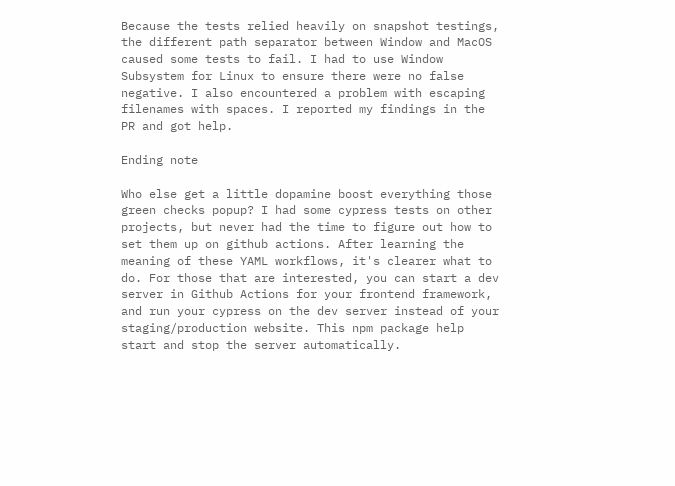Because the tests relied heavily on snapshot testings, the different path separator between Window and MacOS caused some tests to fail. I had to use Window Subsystem for Linux to ensure there were no false negative. I also encountered a problem with escaping filenames with spaces. I reported my findings in the PR and got help.

Ending note

Who else get a little dopamine boost everything those green checks popup? I had some cypress tests on other projects, but never had the time to figure out how to set them up on github actions. After learning the meaning of these YAML workflows, it's clearer what to do. For those that are interested, you can start a dev server in Github Actions for your frontend framework, and run your cypress on the dev server instead of your staging/production website. This npm package help start and stop the server automatically.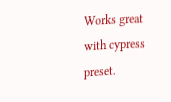Works great with cypress preset.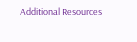Additional Resources